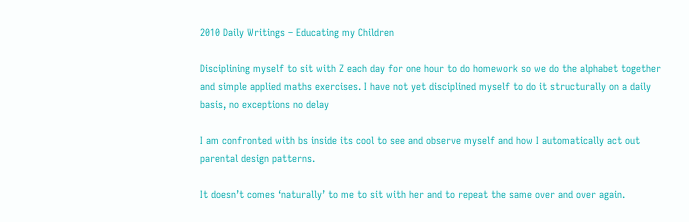2010 Daily Writings – Educating my Children

Disciplining myself to sit with Z each day for one hour to do homework so we do the alphabet together and simple applied maths exercises. I have not yet disciplined myself to do it structurally on a daily basis, no exceptions no delay

I am confronted with bs inside its cool to see and observe myself and how I automatically act out parental design patterns.

It doesn’t comes ‘naturally’ to me to sit with her and to repeat the same over and over again.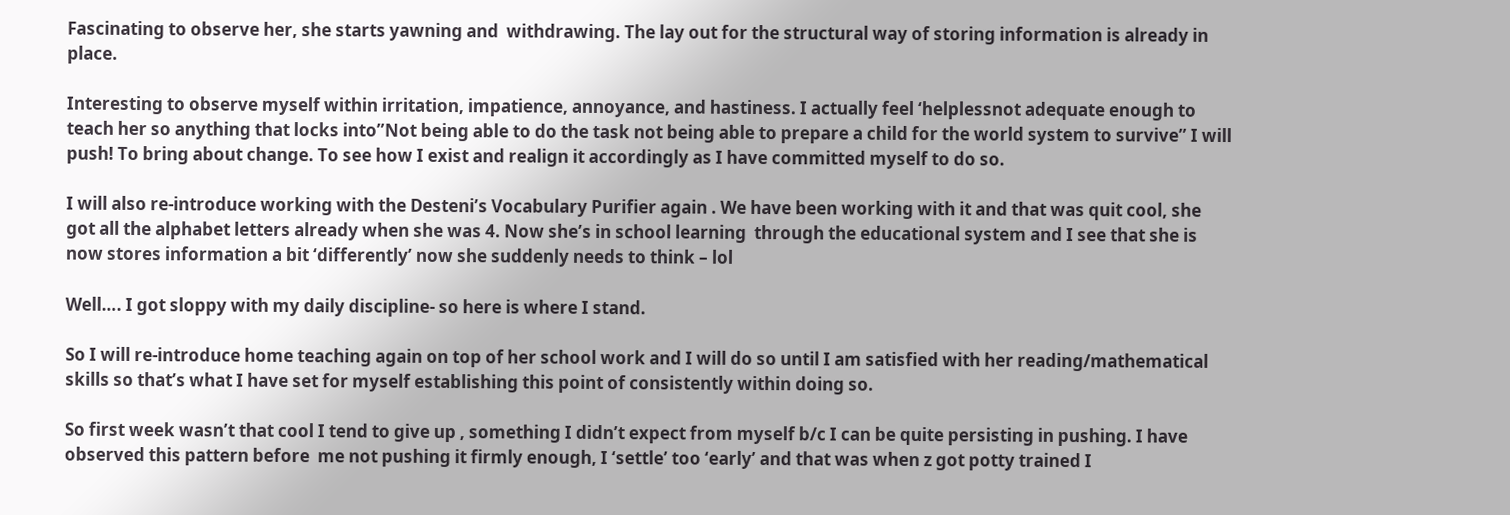Fascinating to observe her, she starts yawning and  withdrawing. The lay out for the structural way of storing information is already in place.

Interesting to observe myself within irritation, impatience, annoyance, and hastiness. I actually feel ‘helplessnot adequate enough to teach her so anything that locks into”Not being able to do the task not being able to prepare a child for the world system to survive” I will push! To bring about change. To see how I exist and realign it accordingly as I have committed myself to do so.

I will also re-introduce working with the Desteni’s Vocabulary Purifier again . We have been working with it and that was quit cool, she got all the alphabet letters already when she was 4. Now she’s in school learning  through the educational system and I see that she is now stores information a bit ‘differently’ now she suddenly needs to think – lol

Well…. I got sloppy with my daily discipline- so here is where I stand.

So I will re-introduce home teaching again on top of her school work and I will do so until I am satisfied with her reading/mathematical skills so that’s what I have set for myself establishing this point of consistently within doing so.

So first week wasn’t that cool I tend to give up , something I didn’t expect from myself b/c I can be quite persisting in pushing. I have observed this pattern before  me not pushing it firmly enough, I ‘settle’ too ‘early’ and that was when z got potty trained I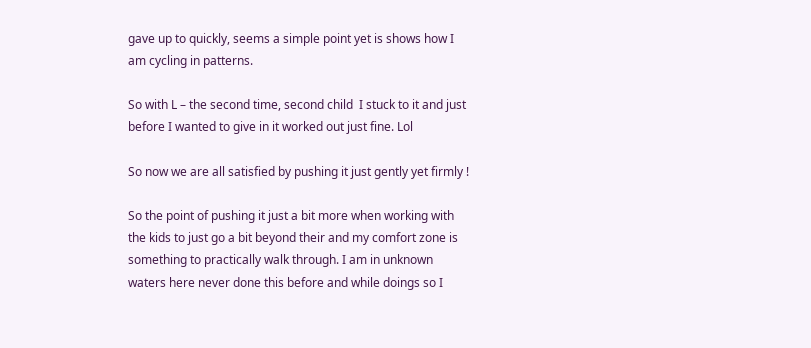gave up to quickly, seems a simple point yet is shows how I am cycling in patterns.

So with L – the second time, second child  I stuck to it and just before I wanted to give in it worked out just fine. Lol

So now we are all satisfied by pushing it just gently yet firmly !

So the point of pushing it just a bit more when working with the kids to just go a bit beyond their and my comfort zone is something to practically walk through. I am in unknown waters here never done this before and while doings so I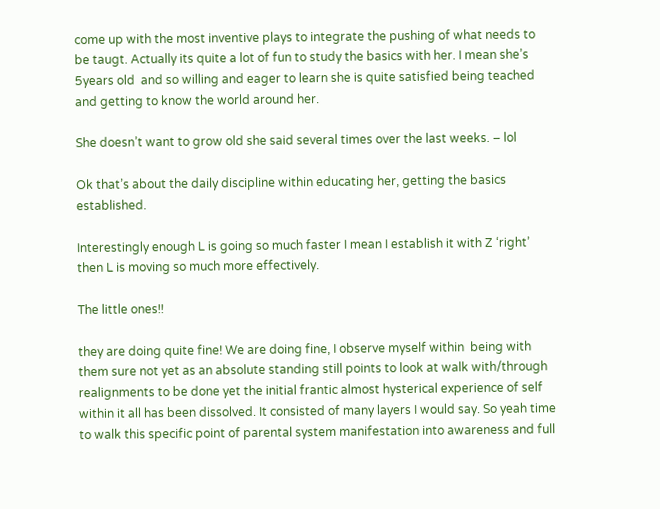come up with the most inventive plays to integrate the pushing of what needs to be taugt. Actually its quite a lot of fun to study the basics with her. I mean she’s 5years old  and so willing and eager to learn she is quite satisfied being teached and getting to know the world around her.

She doesn’t want to grow old she said several times over the last weeks. – lol

Ok that’s about the daily discipline within educating her, getting the basics established.

Interestingly enough L is going so much faster I mean I establish it with Z ‘right’ then L is moving so much more effectively.

The little ones!!

they are doing quite fine! We are doing fine, I observe myself within  being with them sure not yet as an absolute standing still points to look at walk with/through realignments to be done yet the initial frantic almost hysterical experience of self within it all has been dissolved. It consisted of many layers I would say. So yeah time to walk this specific point of parental system manifestation into awareness and full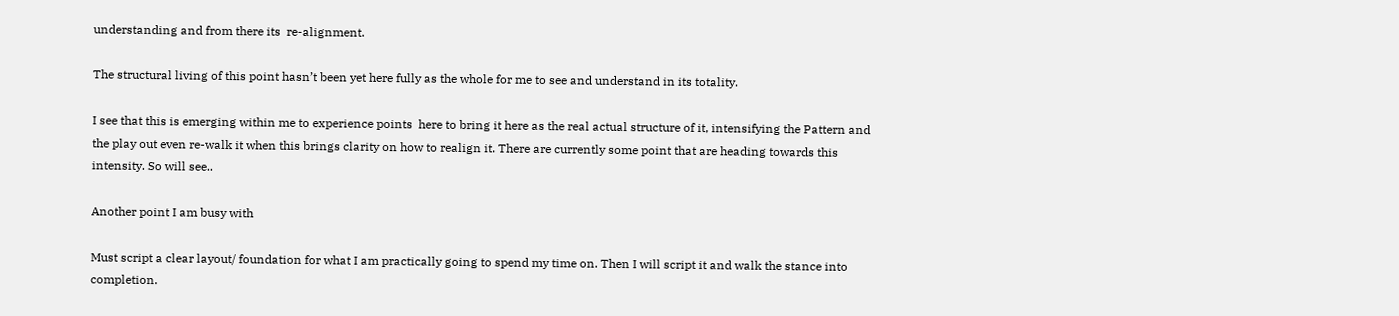understanding and from there its  re-alignment.

The structural living of this point hasn’t been yet here fully as the whole for me to see and understand in its totality.

I see that this is emerging within me to experience points  here to bring it here as the real actual structure of it, intensifying the Pattern and the play out even re-walk it when this brings clarity on how to realign it. There are currently some point that are heading towards this intensity. So will see..

Another point I am busy with

Must script a clear layout/ foundation for what I am practically going to spend my time on. Then I will script it and walk the stance into completion.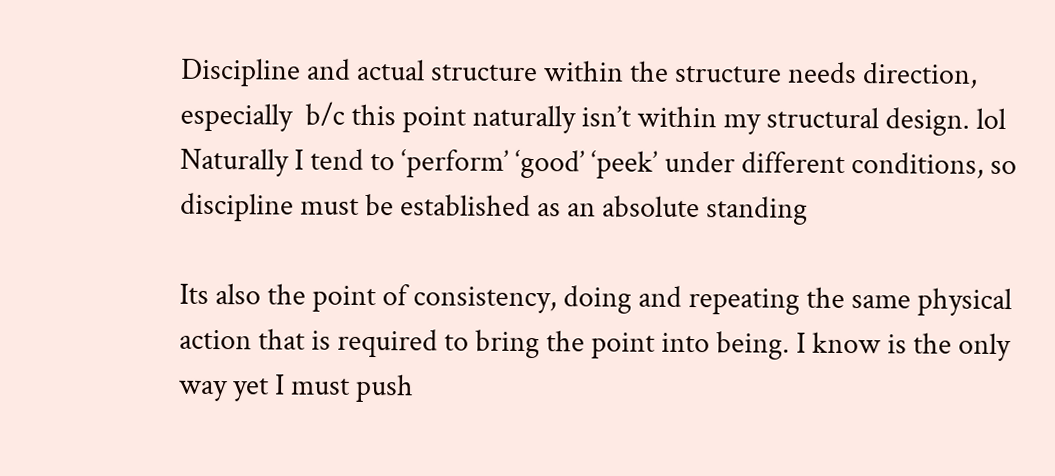Discipline and actual structure within the structure needs direction, especially  b/c this point naturally isn’t within my structural design. lol Naturally I tend to ‘perform’ ‘good’ ‘peek’ under different conditions, so discipline must be established as an absolute standing

Its also the point of consistency, doing and repeating the same physical action that is required to bring the point into being. I know is the only way yet I must push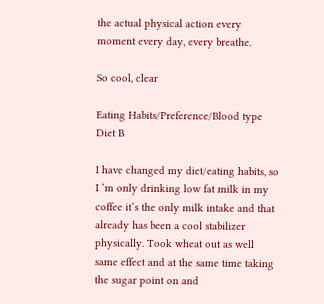the actual physical action every moment every day, every breathe.

So cool, clear

Eating Habits/Preference/Blood type Diet B

I have changed my diet/eating habits, so I ‘m only drinking low fat milk in my coffee it’s the only milk intake and that already has been a cool stabilizer physically. Took wheat out as well same effect and at the same time taking the sugar point on and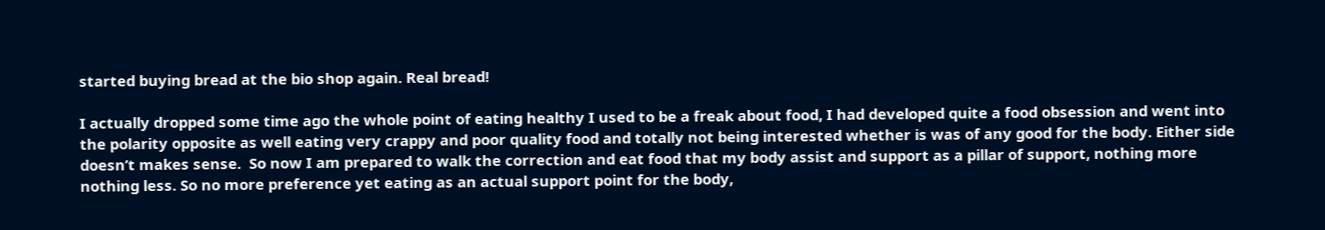started buying bread at the bio shop again. Real bread!

I actually dropped some time ago the whole point of eating healthy I used to be a freak about food, I had developed quite a food obsession and went into the polarity opposite as well eating very crappy and poor quality food and totally not being interested whether is was of any good for the body. Either side doesn’t makes sense.  So now I am prepared to walk the correction and eat food that my body assist and support as a pillar of support, nothing more nothing less. So no more preference yet eating as an actual support point for the body,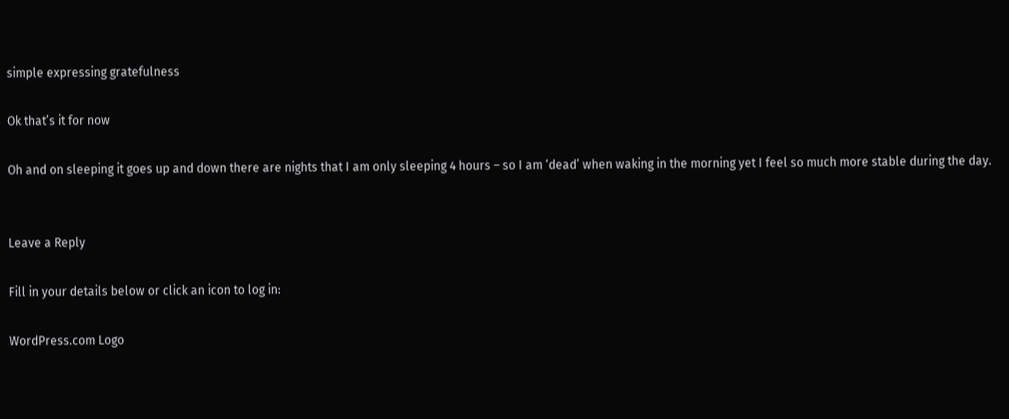simple expressing gratefulness

Ok that’s it for now

Oh and on sleeping it goes up and down there are nights that I am only sleeping 4 hours – so I am ‘dead’ when waking in the morning yet I feel so much more stable during the day.


Leave a Reply

Fill in your details below or click an icon to log in:

WordPress.com Logo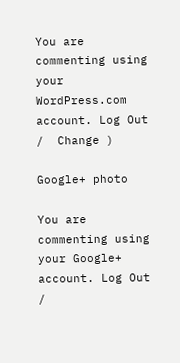You are commenting using your WordPress.com account. Log Out /  Change )

Google+ photo

You are commenting using your Google+ account. Log Out /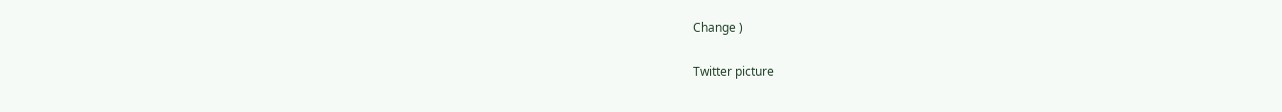Change )

Twitter picture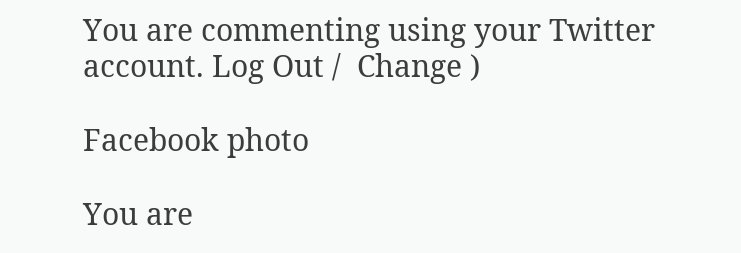You are commenting using your Twitter account. Log Out /  Change )

Facebook photo

You are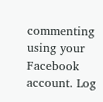commenting using your Facebook account. Log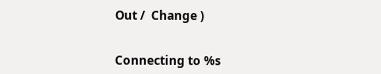Out /  Change )


Connecting to %s